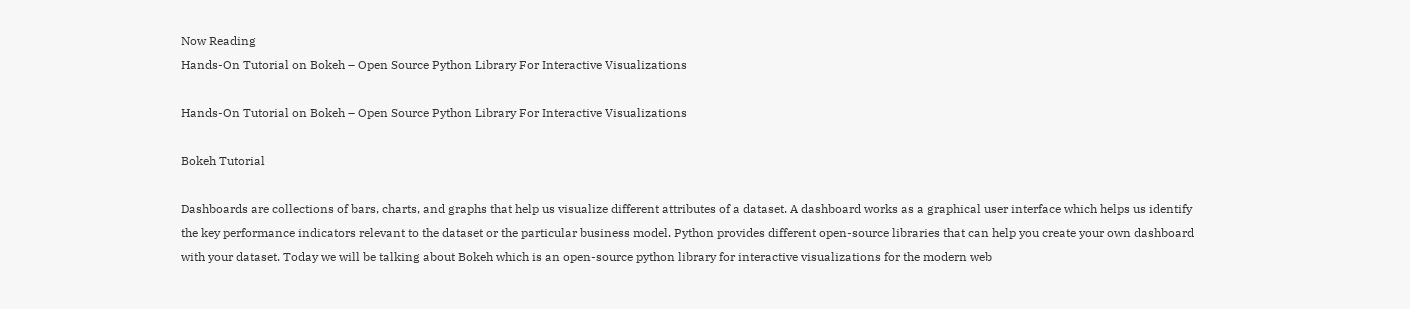Now Reading
Hands-On Tutorial on Bokeh – Open Source Python Library For Interactive Visualizations

Hands-On Tutorial on Bokeh – Open Source Python Library For Interactive Visualizations

Bokeh Tutorial

Dashboards are collections of bars, charts, and graphs that help us visualize different attributes of a dataset. A dashboard works as a graphical user interface which helps us identify the key performance indicators relevant to the dataset or the particular business model. Python provides different open-source libraries that can help you create your own dashboard with your dataset. Today we will be talking about Bokeh which is an open-source python library for interactive visualizations for the modern web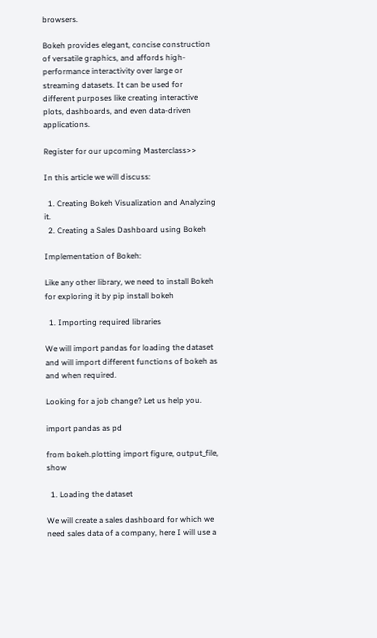browsers.

Bokeh provides elegant, concise construction of versatile graphics, and affords high-performance interactivity over large or streaming datasets. It can be used for different purposes like creating interactive plots, dashboards, and even data-driven applications.

Register for our upcoming Masterclass>>

In this article we will discuss:

  1. Creating Bokeh Visualization and Analyzing it.
  2. Creating a Sales Dashboard using Bokeh

Implementation of Bokeh:

Like any other library, we need to install Bokeh for exploring it by pip install bokeh

  1. Importing required libraries

We will import pandas for loading the dataset and will import different functions of bokeh as and when required.

Looking for a job change? Let us help you.

import pandas as pd

from bokeh.plotting import figure, output_file, show

  1. Loading the dataset

We will create a sales dashboard for which we need sales data of a company, here I will use a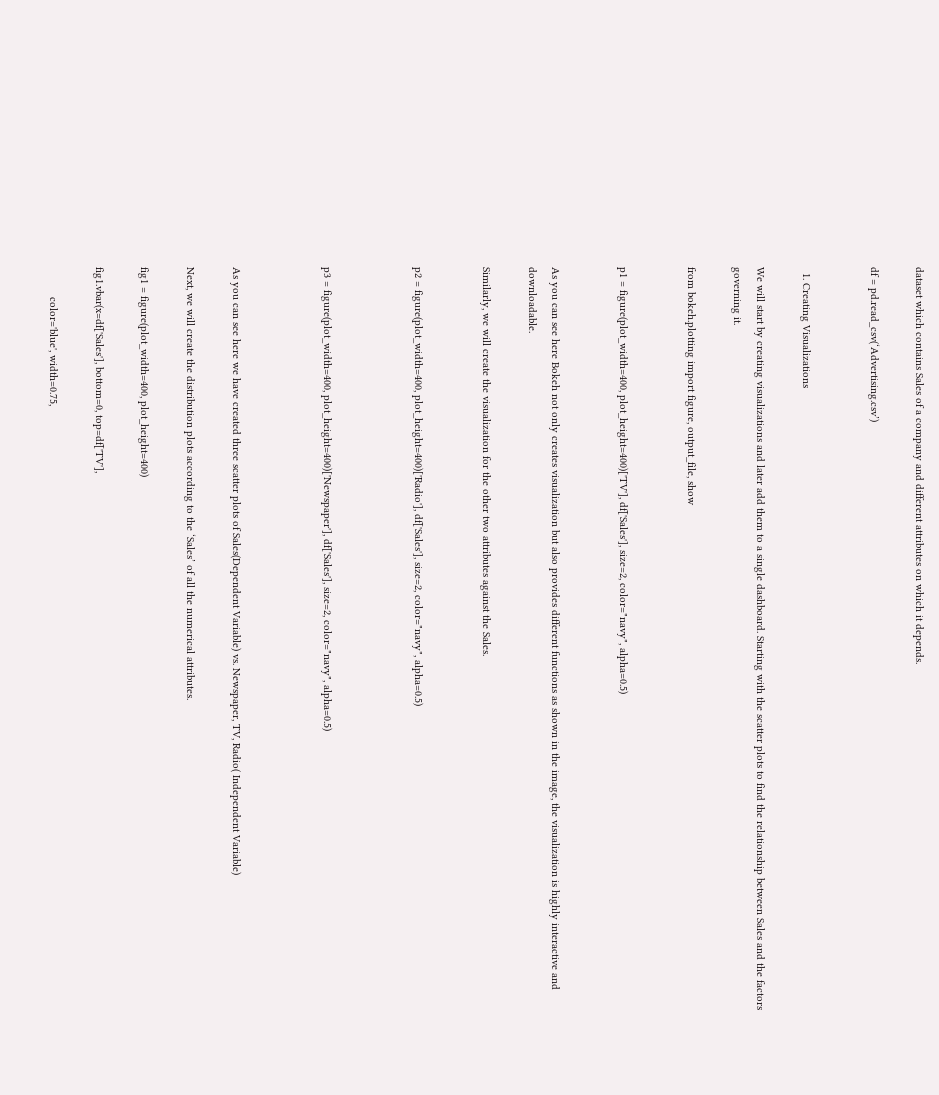dataset which contains Sales of a company and different attributes on which it depends.

df = pd.read_csv(‘Advertising.csv’)


  1. Creating Visualizations

We will start by creating visualizations and later add them to a single dashboard. Starting with the scatter plots to find the relationship between Sales and the factors governing it.

from bokeh.plotting import figure, output_file, show


p1 = figure(plot_width=400, plot_height=400)['TV'], df['Sales'], size=2, color="navy", alpha=0.5)


As you can see here Bokeh not only creates visualization but also provides different functions as shown in the image, the visualization is highly interactive and downloadable.

Similarly, we will create the visualization for the other two attributes against the Sales.


p2 = figure(plot_width=400, plot_height=400)['Radio'], df['Sales'], size=2, color="navy", alpha=0.5)



p3 = figure(plot_width=400, plot_height=400)['Newspaper'], df['Sales'], size=2, color="navy", alpha=0.5)



As you can see here we have created three scatter plots of Sales(Dependent Variable) vs. Newspaper, TV, Radio( Independent Variable)

Next, we will create the distribution plots according to the ‘Sales’ of all the numerical attributes.

fig1 = figure(plot_width=400, plot_height=400)

fig1.vbar(x=df['Sales'], bottom=0, top=df['TV'],

          color='blue', width=0.75,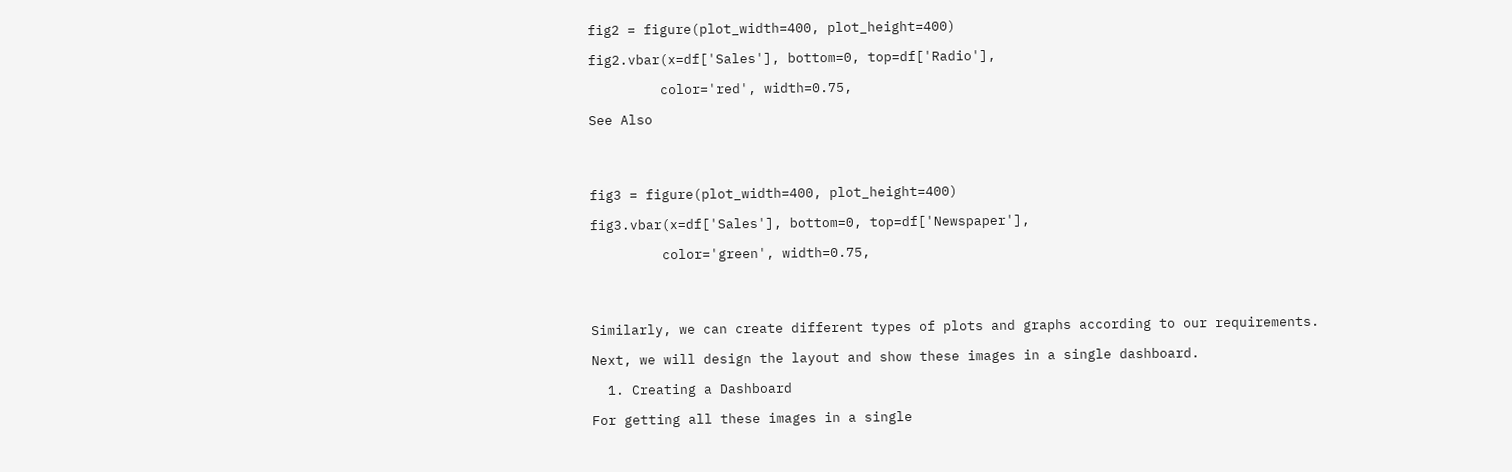fig2 = figure(plot_width=400, plot_height=400)

fig2.vbar(x=df['Sales'], bottom=0, top=df['Radio'],

         color='red', width=0.75,

See Also




fig3 = figure(plot_width=400, plot_height=400)

fig3.vbar(x=df['Sales'], bottom=0, top=df['Newspaper'],

         color='green', width=0.75,




Similarly, we can create different types of plots and graphs according to our requirements.

Next, we will design the layout and show these images in a single dashboard.

  1. Creating a Dashboard

For getting all these images in a single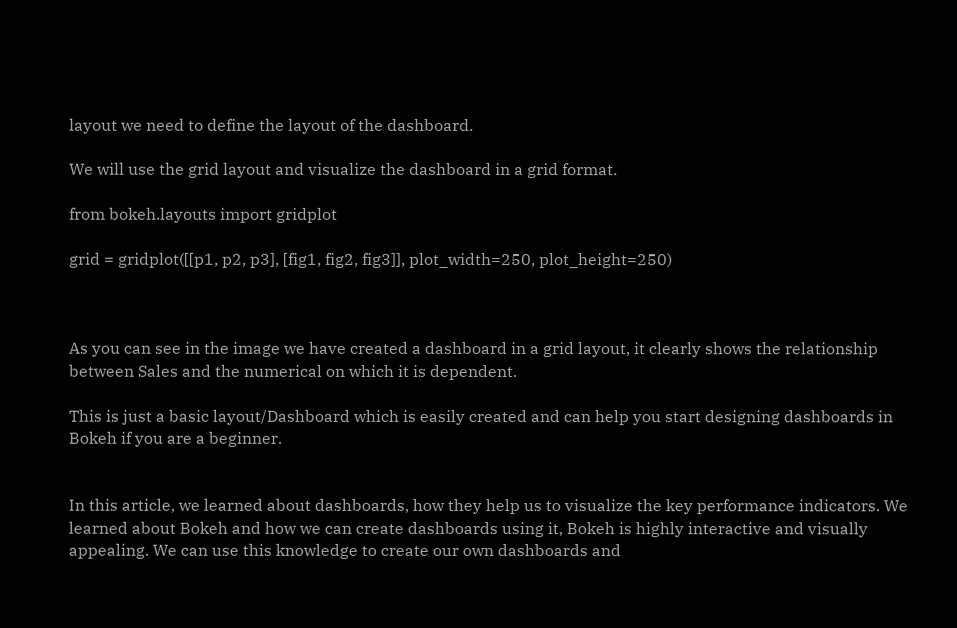layout we need to define the layout of the dashboard.

We will use the grid layout and visualize the dashboard in a grid format.

from bokeh.layouts import gridplot

grid = gridplot([[p1, p2, p3], [fig1, fig2, fig3]], plot_width=250, plot_height=250)



As you can see in the image we have created a dashboard in a grid layout, it clearly shows the relationship between Sales and the numerical on which it is dependent.

This is just a basic layout/Dashboard which is easily created and can help you start designing dashboards in Bokeh if you are a beginner.


In this article, we learned about dashboards, how they help us to visualize the key performance indicators. We learned about Bokeh and how we can create dashboards using it, Bokeh is highly interactive and visually appealing. We can use this knowledge to create our own dashboards and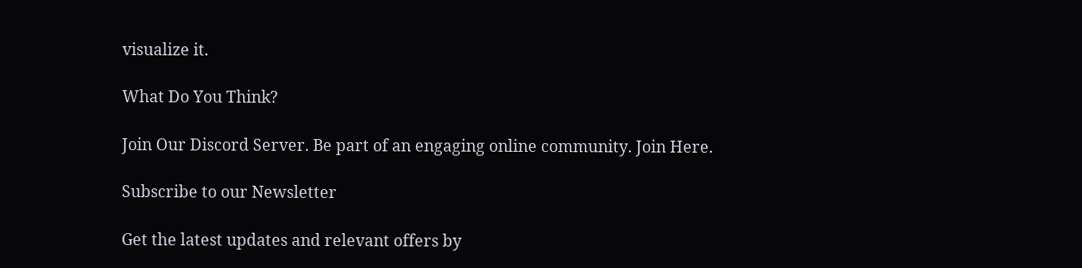visualize it.

What Do You Think?

Join Our Discord Server. Be part of an engaging online community. Join Here.

Subscribe to our Newsletter

Get the latest updates and relevant offers by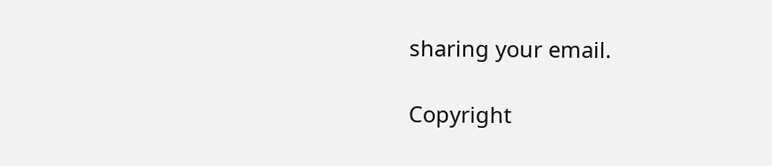sharing your email.

Copyright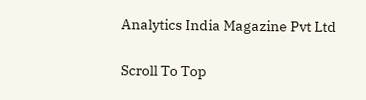Analytics India Magazine Pvt Ltd

Scroll To Top